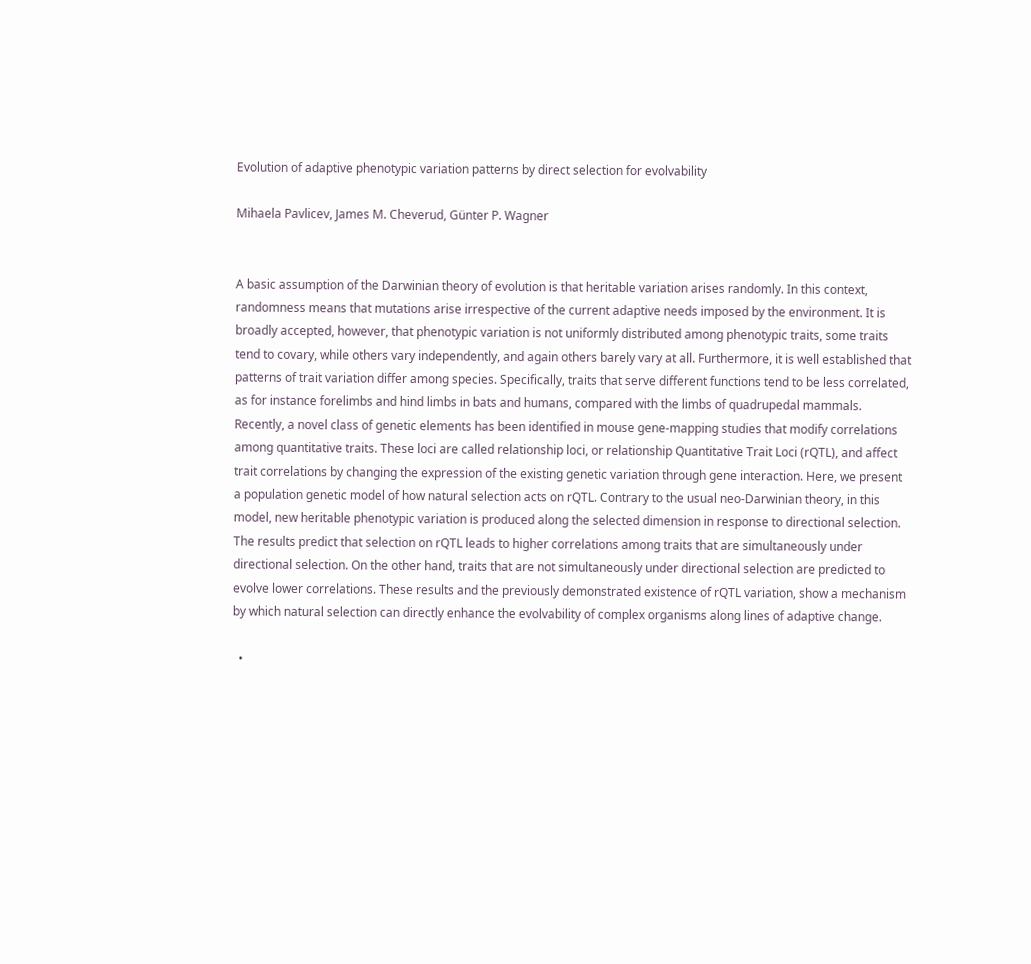Evolution of adaptive phenotypic variation patterns by direct selection for evolvability

Mihaela Pavlicev, James M. Cheverud, Günter P. Wagner


A basic assumption of the Darwinian theory of evolution is that heritable variation arises randomly. In this context, randomness means that mutations arise irrespective of the current adaptive needs imposed by the environment. It is broadly accepted, however, that phenotypic variation is not uniformly distributed among phenotypic traits, some traits tend to covary, while others vary independently, and again others barely vary at all. Furthermore, it is well established that patterns of trait variation differ among species. Specifically, traits that serve different functions tend to be less correlated, as for instance forelimbs and hind limbs in bats and humans, compared with the limbs of quadrupedal mammals. Recently, a novel class of genetic elements has been identified in mouse gene-mapping studies that modify correlations among quantitative traits. These loci are called relationship loci, or relationship Quantitative Trait Loci (rQTL), and affect trait correlations by changing the expression of the existing genetic variation through gene interaction. Here, we present a population genetic model of how natural selection acts on rQTL. Contrary to the usual neo-Darwinian theory, in this model, new heritable phenotypic variation is produced along the selected dimension in response to directional selection. The results predict that selection on rQTL leads to higher correlations among traits that are simultaneously under directional selection. On the other hand, traits that are not simultaneously under directional selection are predicted to evolve lower correlations. These results and the previously demonstrated existence of rQTL variation, show a mechanism by which natural selection can directly enhance the evolvability of complex organisms along lines of adaptive change.

  •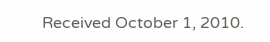Received October 1, 2010.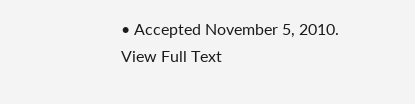• Accepted November 5, 2010.
View Full Text